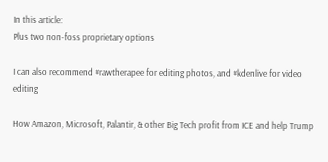In this article:
Plus two non-foss proprietary options

I can also recommend #rawtherapee for editing photos, and #kdenlive for video editing

How Amazon, Microsoft, Palantir, & other Big Tech profit from ICE and help Trump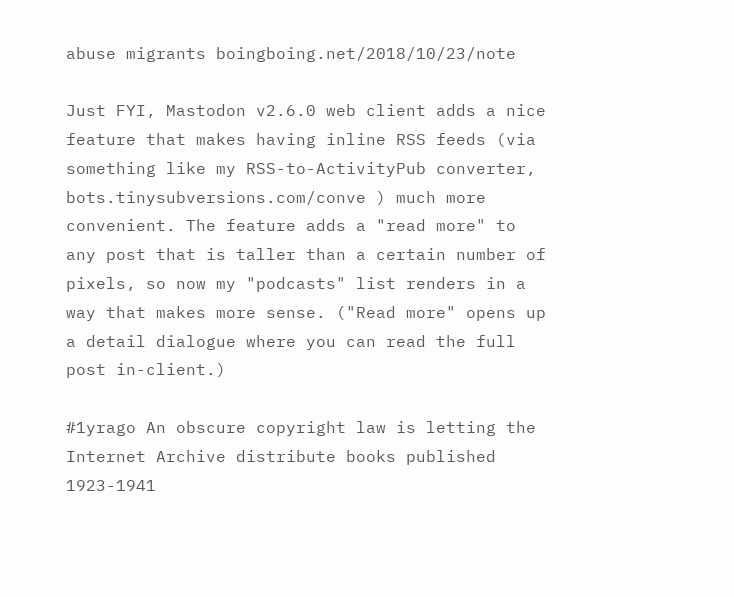abuse migrants boingboing.net/2018/10/23/note

Just FYI, Mastodon v2.6.0 web client adds a nice feature that makes having inline RSS feeds (via something like my RSS-to-ActivityPub converter, bots.tinysubversions.com/conve ) much more convenient. The feature adds a "read more" to any post that is taller than a certain number of pixels, so now my "podcasts" list renders in a way that makes more sense. ("Read more" opens up a detail dialogue where you can read the full post in-client.)

#1yrago An obscure copyright law is letting the Internet Archive distribute books published 1923-1941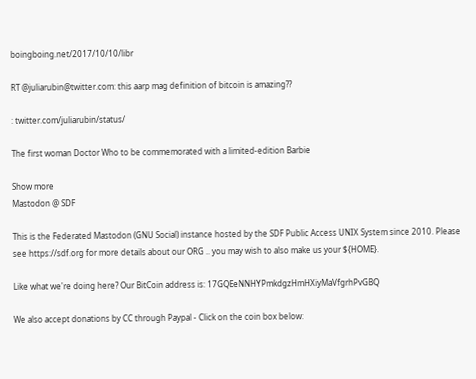boingboing.net/2017/10/10/libr

RT @juliarubin@twitter.com: this aarp mag definition of bitcoin is amazing??

: twitter.com/juliarubin/status/

The first woman Doctor Who to be commemorated with a limited-edition Barbie

Show more
Mastodon @ SDF

This is the Federated Mastodon (GNU Social) instance hosted by the SDF Public Access UNIX System since 2010. Please see https://sdf.org for more details about our ORG .. you may wish to also make us your ${HOME}.

Like what we're doing here? Our BitCoin address is: 17GQEeNNHYPmkdgzHmHXiyMaVfgrhPvGBQ

We also accept donations by CC through Paypal - Click on the coin box below: